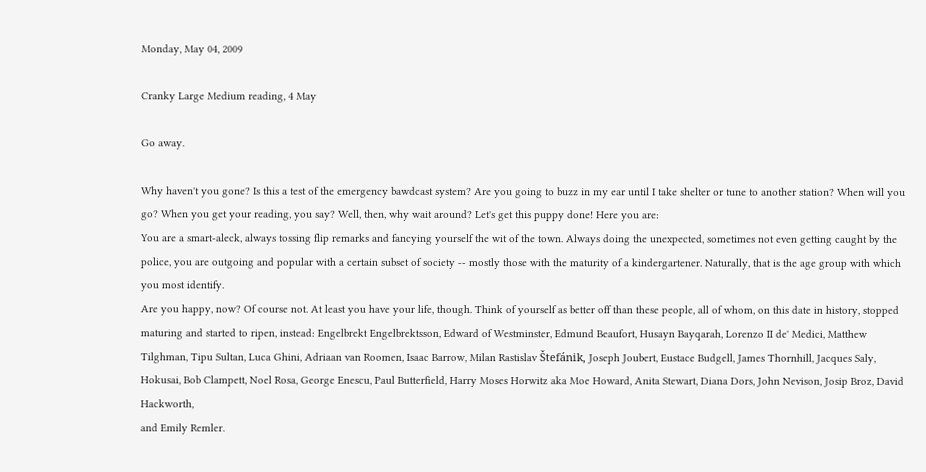Monday, May 04, 2009

Cranky Large Medium reading, 4 May

Go away.

Why haven't you gone? Is this a test of the emergency bawdcast system? Are you going to buzz in my ear until I take shelter or tune to another station? When will you go? When you get your reading, you say? Well, then, why wait around? Let's get this puppy done! Here you are:
You are a smart-aleck, always tossing flip remarks and fancying yourself the wit of the town. Always doing the unexpected, sometimes not even getting caught by the police, you are outgoing and popular with a certain subset of society -- mostly those with the maturity of a kindergartener. Naturally, that is the age group with which you most identify.
Are you happy, now? Of course not. At least you have your life, though. Think of yourself as better off than these people, all of whom, on this date in history, stopped maturing and started to ripen, instead: Engelbrekt Engelbrektsson, Edward of Westminster, Edmund Beaufort, Husayn Bayqarah, Lorenzo II de' Medici, Matthew Tilghman, Tipu Sultan, Luca Ghini, Adriaan van Roomen, Isaac Barrow, Milan Rastislav Štefánik, Joseph Joubert, Eustace Budgell, James Thornhill, Jacques Saly, Hokusai, Bob Clampett, Noel Rosa, George Enescu, Paul Butterfield, Harry Moses Horwitz aka Moe Howard, Anita Stewart, Diana Dors, John Nevison, Josip Broz, David Hackworth,
and Emily Remler.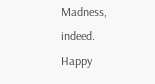Madness, indeed.
Happy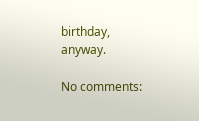birthday, anyway.

No comments: